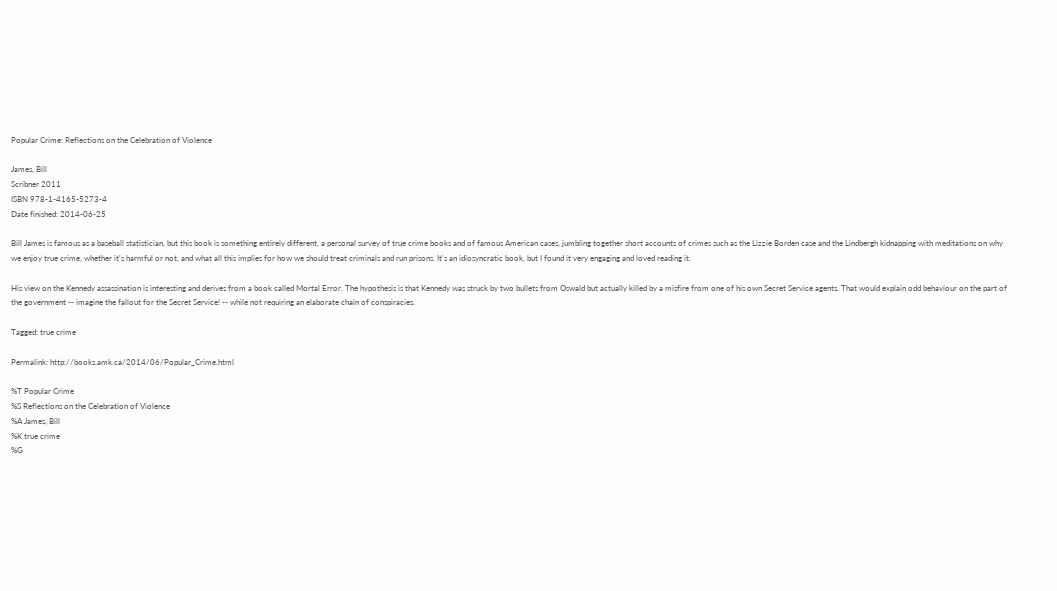Popular Crime: Reflections on the Celebration of Violence

James, Bill
Scribner 2011
ISBN 978-1-4165-5273-4
Date finished: 2014-06-25

Bill James is famous as a baseball statistician, but this book is something entirely different, a personal survey of true crime books and of famous American cases, jumbling together short accounts of crimes such as the Lizzie Borden case and the Lindbergh kidnapping with meditations on why we enjoy true crime, whether it's harmful or not, and what all this implies for how we should treat criminals and run prisons. It's an idiosyncratic book, but I found it very engaging and loved reading it.

His view on the Kennedy assassination is interesting and derives from a book called Mortal Error. The hypothesis is that Kennedy was struck by two bullets from Oswald but actually killed by a misfire from one of his own Secret Service agents. That would explain odd behaviour on the part of the government -- imagine the fallout for the Secret Service! -- while not requiring an elaborate chain of conspiracies.

Tagged: true crime

Permalink: http://books.amk.ca/2014/06/Popular_Crime.html

%T Popular Crime
%S Reflections on the Celebration of Violence
%A James, Bill
%K true crime
%G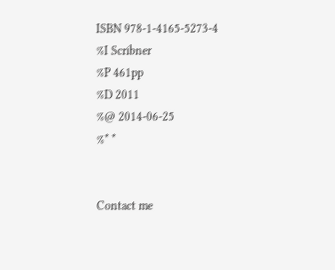ISBN 978-1-4165-5273-4
%I Scribner
%P 461pp
%D 2011
%@ 2014-06-25
%* *


Contact me